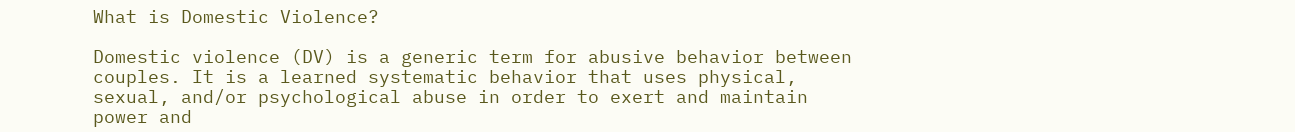What is Domestic Violence?

Domestic violence (DV) is a generic term for abusive behavior between couples. It is a learned systematic behavior that uses physical, sexual, and/or psychological abuse in order to exert and maintain power and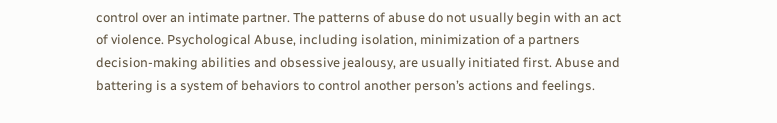control over an intimate partner. The patterns of abuse do not usually begin with an act of violence. Psychological Abuse, including isolation, minimization of a partners decision-making abilities and obsessive jealousy, are usually initiated first. Abuse and battering is a system of behaviors to control another person’s actions and feelings.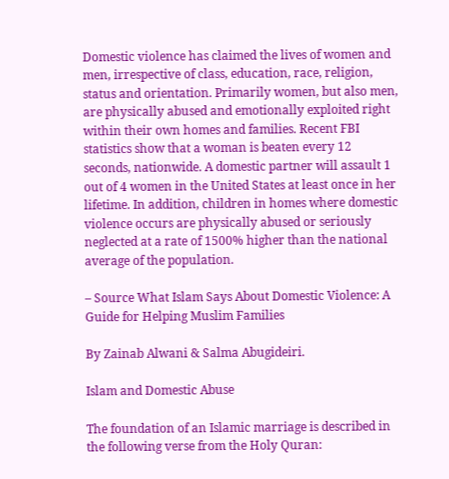Domestic violence has claimed the lives of women and men, irrespective of class, education, race, religion, status and orientation. Primarily women, but also men, are physically abused and emotionally exploited right within their own homes and families. Recent FBI statistics show that a woman is beaten every 12 seconds, nationwide. A domestic partner will assault 1 out of 4 women in the United States at least once in her lifetime. In addition, children in homes where domestic violence occurs are physically abused or seriously neglected at a rate of 1500% higher than the national average of the population.

– Source What Islam Says About Domestic Violence: A Guide for Helping Muslim Families

By Zainab Alwani & Salma Abugideiri.

Islam and Domestic Abuse

The foundation of an Islamic marriage is described in the following verse from the Holy Quran: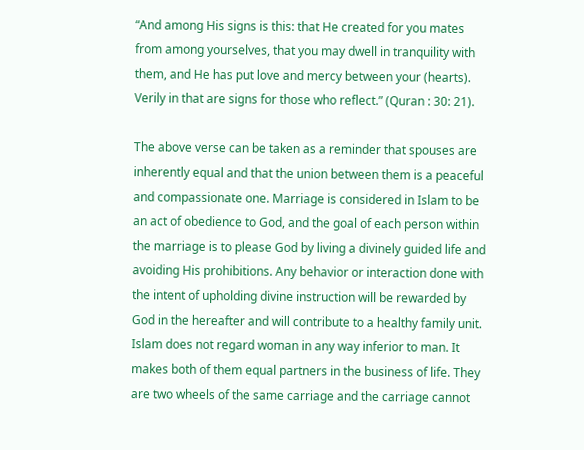“And among His signs is this: that He created for you mates from among yourselves, that you may dwell in tranquility with them, and He has put love and mercy between your (hearts). Verily in that are signs for those who reflect.” (Quran : 30: 21).

The above verse can be taken as a reminder that spouses are inherently equal and that the union between them is a peaceful and compassionate one. Marriage is considered in Islam to be an act of obedience to God, and the goal of each person within the marriage is to please God by living a divinely guided life and avoiding His prohibitions. Any behavior or interaction done with the intent of upholding divine instruction will be rewarded by God in the hereafter and will contribute to a healthy family unit. Islam does not regard woman in any way inferior to man. It makes both of them equal partners in the business of life. They are two wheels of the same carriage and the carriage cannot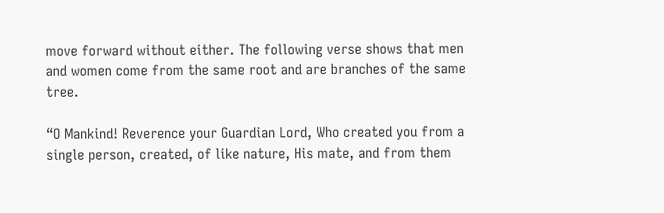move forward without either. The following verse shows that men and women come from the same root and are branches of the same tree.

“O Mankind! Reverence your Guardian Lord, Who created you from a single person, created, of like nature, His mate, and from them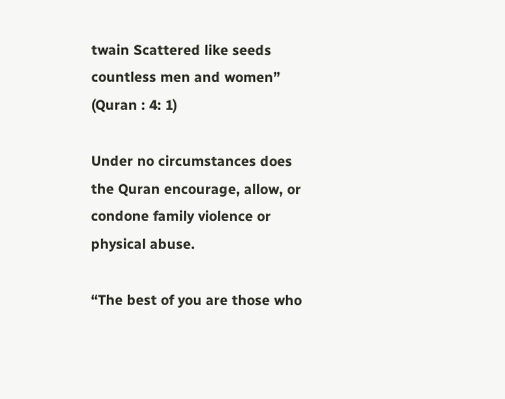twain Scattered like seeds countless men and women” (Quran : 4: 1)

Under no circumstances does the Quran encourage, allow, or condone family violence or physical abuse.

“The best of you are those who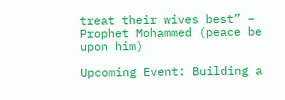treat their wives best” – Prophet Mohammed (peace be upon him)

Upcoming Event: Building a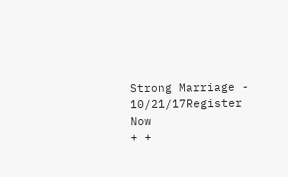Strong Marriage - 10/21/17Register Now
+ +